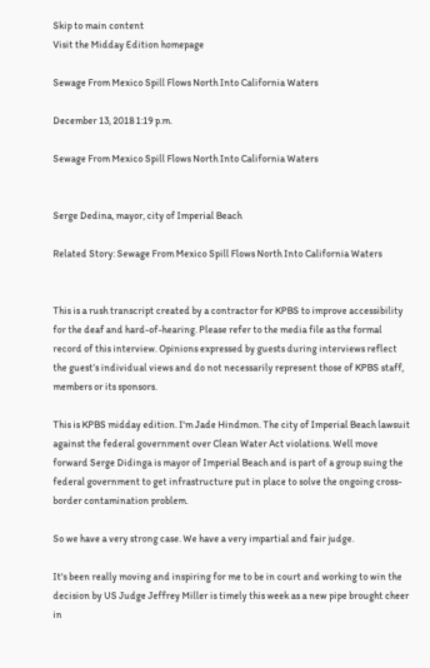Skip to main content
Visit the Midday Edition homepage

Sewage From Mexico Spill Flows North Into California Waters

December 13, 2018 1:19 p.m.

Sewage From Mexico Spill Flows North Into California Waters


Serge Dedina, mayor, city of Imperial Beach

Related Story: Sewage From Mexico Spill Flows North Into California Waters


This is a rush transcript created by a contractor for KPBS to improve accessibility for the deaf and hard-of-hearing. Please refer to the media file as the formal record of this interview. Opinions expressed by guests during interviews reflect the guest’s individual views and do not necessarily represent those of KPBS staff, members or its sponsors.

This is KPBS midday edition. I'm Jade Hindmon. The city of Imperial Beach lawsuit against the federal government over Clean Water Act violations. Well move forward Serge Didinga is mayor of Imperial Beach and is part of a group suing the federal government to get infrastructure put in place to solve the ongoing cross-border contamination problem.

So we have a very strong case. We have a very impartial and fair judge.

It's been really moving and inspiring for me to be in court and working to win the decision by US Judge Jeffrey Miller is timely this week as a new pipe brought cheer in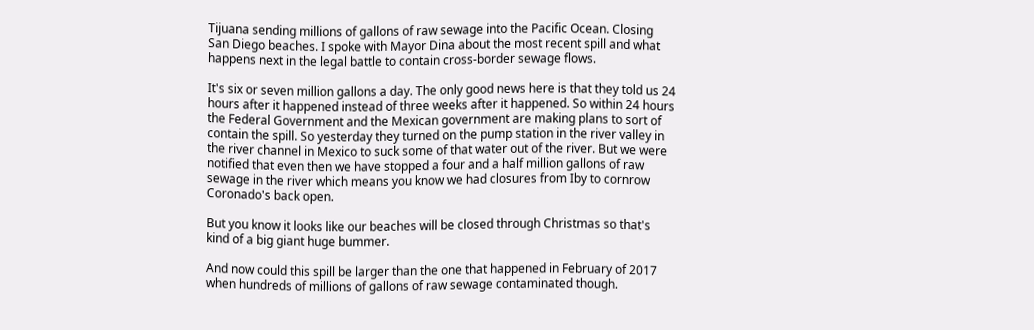Tijuana sending millions of gallons of raw sewage into the Pacific Ocean. Closing San Diego beaches. I spoke with Mayor Dina about the most recent spill and what happens next in the legal battle to contain cross-border sewage flows.

It's six or seven million gallons a day. The only good news here is that they told us 24 hours after it happened instead of three weeks after it happened. So within 24 hours the Federal Government and the Mexican government are making plans to sort of contain the spill. So yesterday they turned on the pump station in the river valley in the river channel in Mexico to suck some of that water out of the river. But we were notified that even then we have stopped a four and a half million gallons of raw sewage in the river which means you know we had closures from Iby to cornrow Coronado's back open.

But you know it looks like our beaches will be closed through Christmas so that's kind of a big giant huge bummer.

And now could this spill be larger than the one that happened in February of 2017 when hundreds of millions of gallons of raw sewage contaminated though.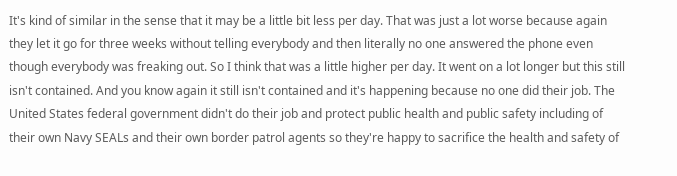It's kind of similar in the sense that it may be a little bit less per day. That was just a lot worse because again they let it go for three weeks without telling everybody and then literally no one answered the phone even though everybody was freaking out. So I think that was a little higher per day. It went on a lot longer but this still isn't contained. And you know again it still isn't contained and it's happening because no one did their job. The United States federal government didn't do their job and protect public health and public safety including of their own Navy SEALs and their own border patrol agents so they're happy to sacrifice the health and safety of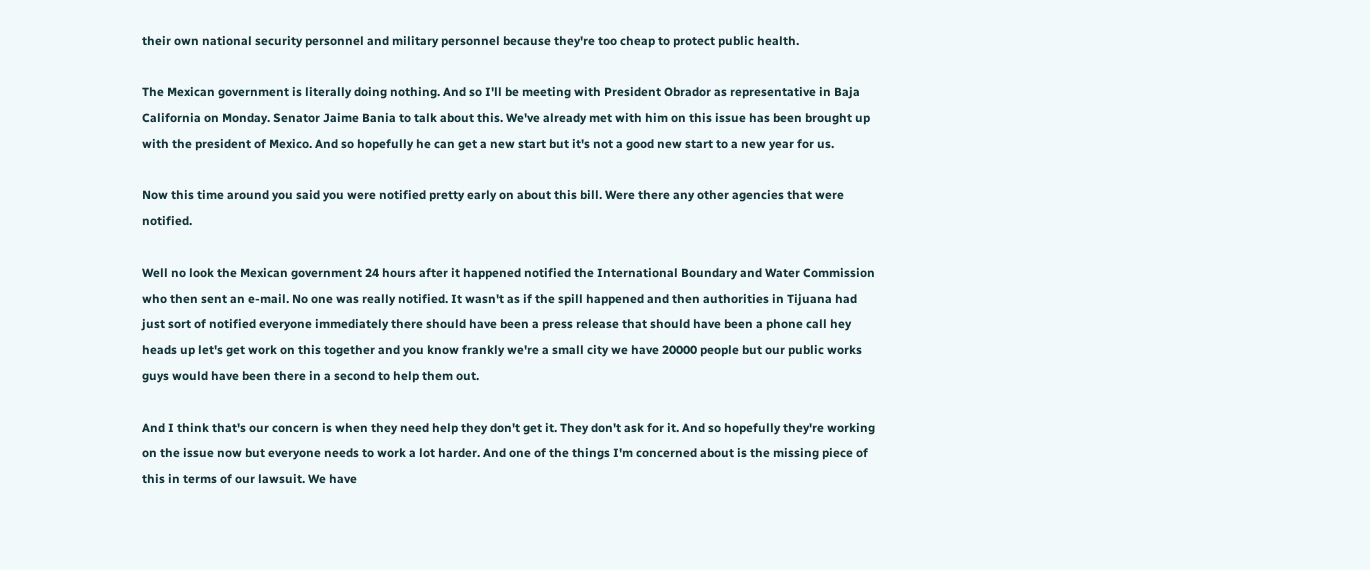their own national security personnel and military personnel because they're too cheap to protect public health.

The Mexican government is literally doing nothing. And so I'll be meeting with President Obrador as representative in Baja California on Monday. Senator Jaime Bania to talk about this. We've already met with him on this issue has been brought up with the president of Mexico. And so hopefully he can get a new start but it's not a good new start to a new year for us.

Now this time around you said you were notified pretty early on about this bill. Were there any other agencies that were notified.

Well no look the Mexican government 24 hours after it happened notified the International Boundary and Water Commission who then sent an e-mail. No one was really notified. It wasn't as if the spill happened and then authorities in Tijuana had just sort of notified everyone immediately there should have been a press release that should have been a phone call hey heads up let's get work on this together and you know frankly we're a small city we have 20000 people but our public works guys would have been there in a second to help them out.

And I think that's our concern is when they need help they don't get it. They don't ask for it. And so hopefully they're working on the issue now but everyone needs to work a lot harder. And one of the things I'm concerned about is the missing piece of this in terms of our lawsuit. We have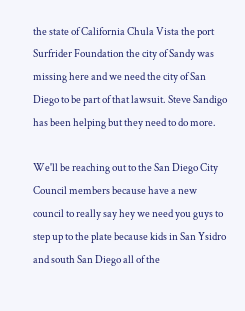the state of California Chula Vista the port Surfrider Foundation the city of Sandy was missing here and we need the city of San Diego to be part of that lawsuit. Steve Sandigo has been helping but they need to do more.

We'll be reaching out to the San Diego City Council members because have a new council to really say hey we need you guys to step up to the plate because kids in San Ysidro and south San Diego all of the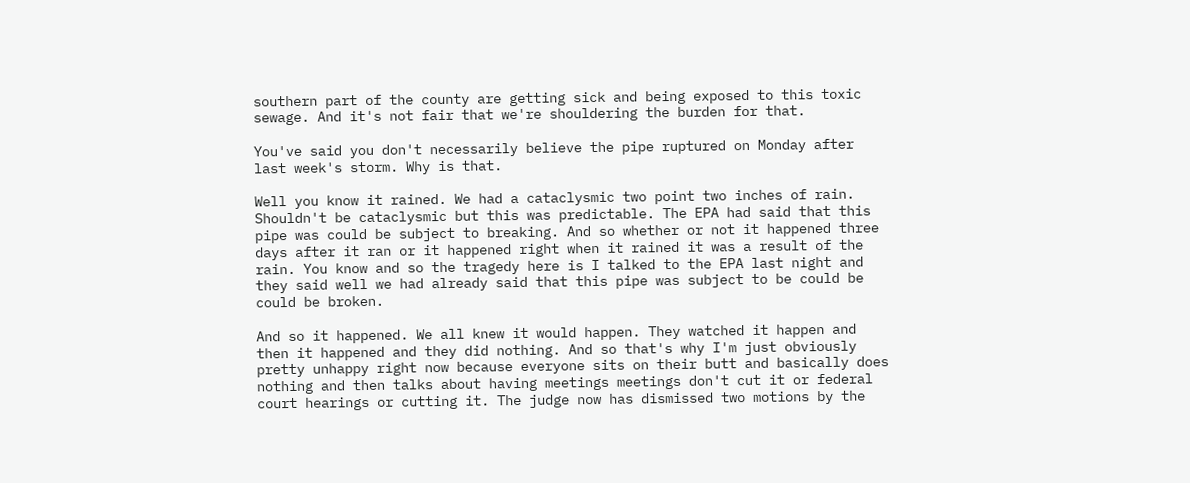southern part of the county are getting sick and being exposed to this toxic sewage. And it's not fair that we're shouldering the burden for that.

You've said you don't necessarily believe the pipe ruptured on Monday after last week's storm. Why is that.

Well you know it rained. We had a cataclysmic two point two inches of rain. Shouldn't be cataclysmic but this was predictable. The EPA had said that this pipe was could be subject to breaking. And so whether or not it happened three days after it ran or it happened right when it rained it was a result of the rain. You know and so the tragedy here is I talked to the EPA last night and they said well we had already said that this pipe was subject to be could be could be broken.

And so it happened. We all knew it would happen. They watched it happen and then it happened and they did nothing. And so that's why I'm just obviously pretty unhappy right now because everyone sits on their butt and basically does nothing and then talks about having meetings meetings don't cut it or federal court hearings or cutting it. The judge now has dismissed two motions by the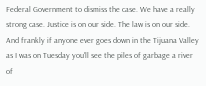Federal Government to dismiss the case. We have a really strong case. Justice is on our side. The law is on our side. And frankly if anyone ever goes down in the Tijuana Valley as I was on Tuesday you'll see the piles of garbage a river of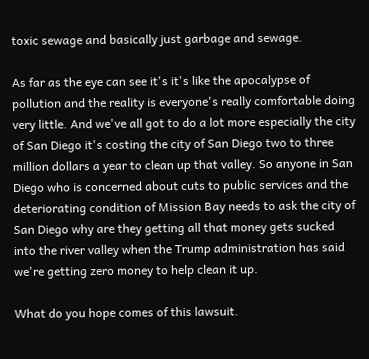toxic sewage and basically just garbage and sewage.

As far as the eye can see it's it's like the apocalypse of pollution and the reality is everyone's really comfortable doing very little. And we've all got to do a lot more especially the city of San Diego it's costing the city of San Diego two to three million dollars a year to clean up that valley. So anyone in San Diego who is concerned about cuts to public services and the deteriorating condition of Mission Bay needs to ask the city of San Diego why are they getting all that money gets sucked into the river valley when the Trump administration has said we're getting zero money to help clean it up.

What do you hope comes of this lawsuit.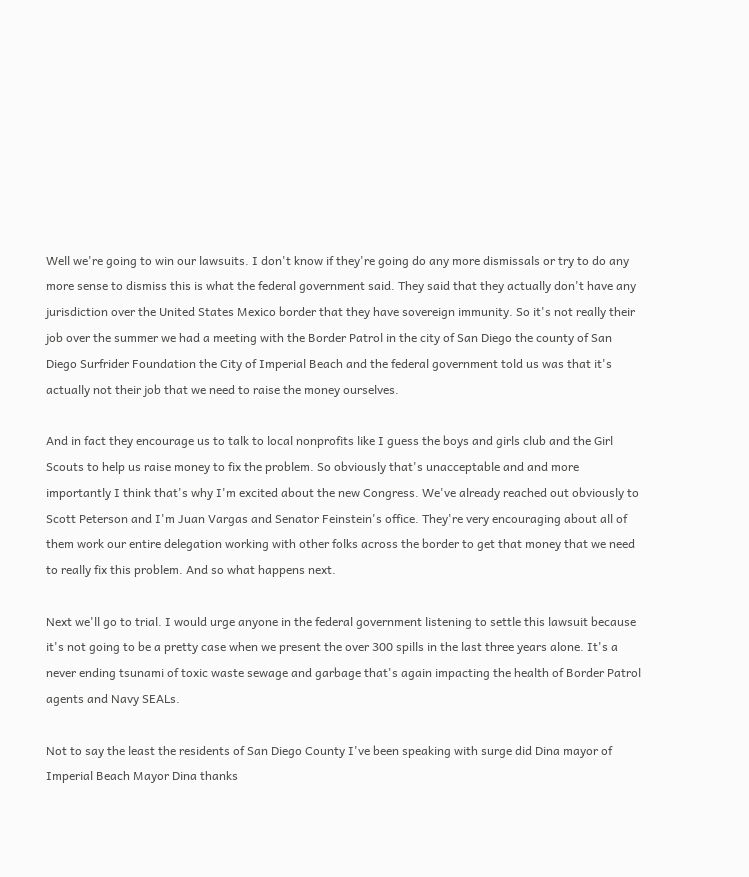Well we're going to win our lawsuits. I don't know if they're going do any more dismissals or try to do any more sense to dismiss this is what the federal government said. They said that they actually don't have any jurisdiction over the United States Mexico border that they have sovereign immunity. So it's not really their job over the summer we had a meeting with the Border Patrol in the city of San Diego the county of San Diego Surfrider Foundation the City of Imperial Beach and the federal government told us was that it's actually not their job that we need to raise the money ourselves.

And in fact they encourage us to talk to local nonprofits like I guess the boys and girls club and the Girl Scouts to help us raise money to fix the problem. So obviously that's unacceptable and and more importantly I think that's why I'm excited about the new Congress. We've already reached out obviously to Scott Peterson and I'm Juan Vargas and Senator Feinstein's office. They're very encouraging about all of them work our entire delegation working with other folks across the border to get that money that we need to really fix this problem. And so what happens next.

Next we'll go to trial. I would urge anyone in the federal government listening to settle this lawsuit because it's not going to be a pretty case when we present the over 300 spills in the last three years alone. It's a never ending tsunami of toxic waste sewage and garbage that's again impacting the health of Border Patrol agents and Navy SEALs.

Not to say the least the residents of San Diego County I've been speaking with surge did Dina mayor of Imperial Beach Mayor Dina thanks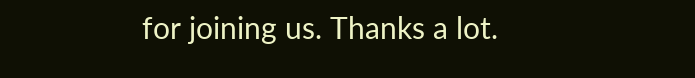for joining us. Thanks a lot.